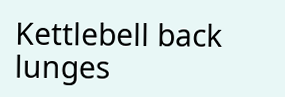Kettlebell back lunges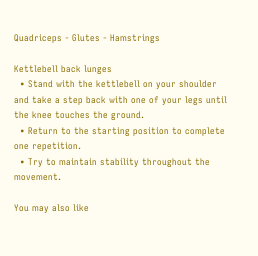Quadriceps - Glutes - Hamstrings

Kettlebell back lunges
  • Stand with the kettlebell on your shoulder and take a step back with one of your legs until the knee touches the ground.
  • Return to the starting position to complete one repetition.
  • Try to maintain stability throughout the movement.

You may also like